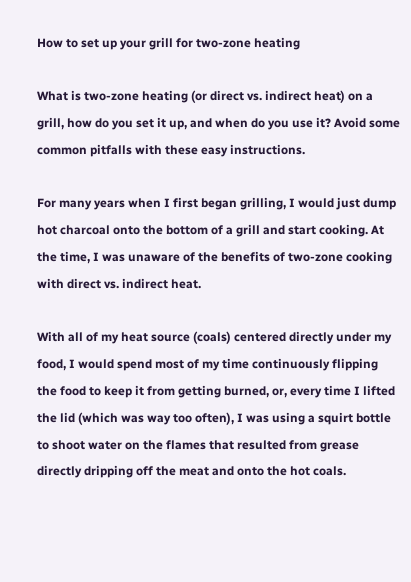How to set up your grill for two-zone heating

What is two-zone heating (or direct vs. indirect heat) on a grill, how do you set it up, and when do you use it? Avoid some common pitfalls with these easy instructions.

For many years when I first began grilling, I would just dump hot charcoal onto the bottom of a grill and start cooking. At the time, I was unaware of the benefits of two-zone cooking with direct vs. indirect heat.

With all of my heat source (coals) centered directly under my food, I would spend most of my time continuously flipping the food to keep it from getting burned, or, every time I lifted the lid (which was way too often), I was using a squirt bottle to shoot water on the flames that resulted from grease directly dripping off the meat and onto the hot coals.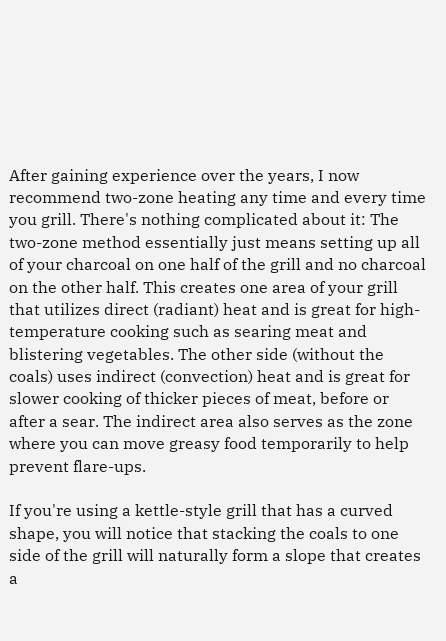After gaining experience over the years, I now recommend two-zone heating any time and every time you grill. There's nothing complicated about it: The two-zone method essentially just means setting up all of your charcoal on one half of the grill and no charcoal on the other half. This creates one area of your grill that utilizes direct (radiant) heat and is great for high-temperature cooking such as searing meat and blistering vegetables. The other side (without the coals) uses indirect (convection) heat and is great for slower cooking of thicker pieces of meat, before or after a sear. The indirect area also serves as the zone where you can move greasy food temporarily to help prevent flare-ups.

If you're using a kettle-style grill that has a curved shape, you will notice that stacking the coals to one side of the grill will naturally form a slope that creates a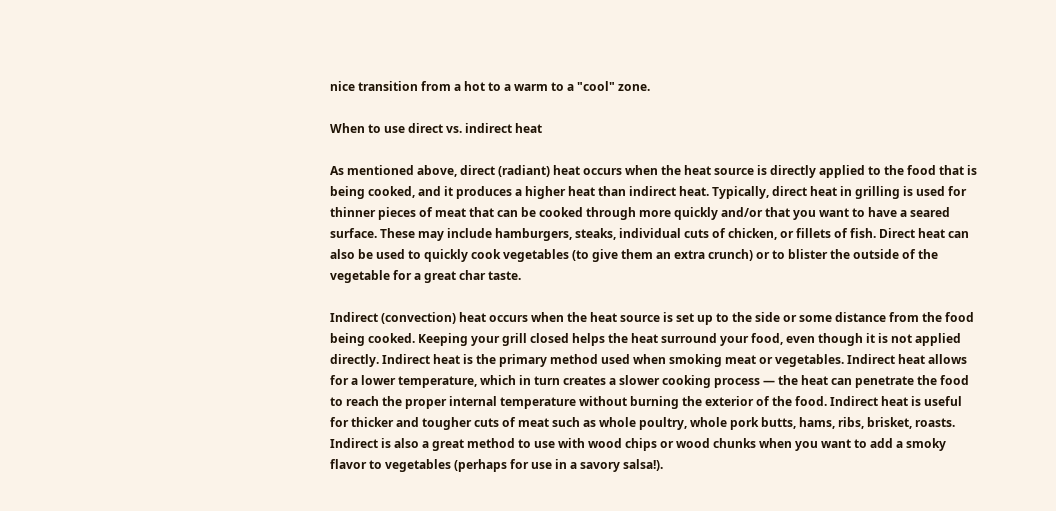nice transition from a hot to a warm to a "cool" zone.

When to use direct vs. indirect heat

As mentioned above, direct (radiant) heat occurs when the heat source is directly applied to the food that is being cooked, and it produces a higher heat than indirect heat. Typically, direct heat in grilling is used for thinner pieces of meat that can be cooked through more quickly and/or that you want to have a seared surface. These may include hamburgers, steaks, individual cuts of chicken, or fillets of fish. Direct heat can also be used to quickly cook vegetables (to give them an extra crunch) or to blister the outside of the vegetable for a great char taste.

Indirect (convection) heat occurs when the heat source is set up to the side or some distance from the food being cooked. Keeping your grill closed helps the heat surround your food, even though it is not applied directly. Indirect heat is the primary method used when smoking meat or vegetables. Indirect heat allows for a lower temperature, which in turn creates a slower cooking process — the heat can penetrate the food to reach the proper internal temperature without burning the exterior of the food. Indirect heat is useful for thicker and tougher cuts of meat such as whole poultry, whole pork butts, hams, ribs, brisket, roasts. Indirect is also a great method to use with wood chips or wood chunks when you want to add a smoky flavor to vegetables (perhaps for use in a savory salsa!).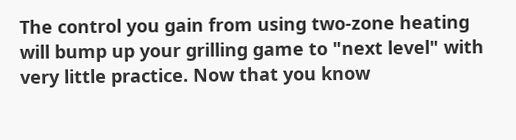The control you gain from using two-zone heating will bump up your grilling game to "next level" with very little practice. Now that you know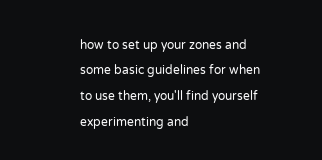how to set up your zones and some basic guidelines for when to use them, you'll find yourself experimenting and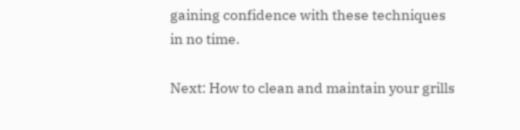gaining confidence with these techniques in no time.

Next: How to clean and maintain your grills